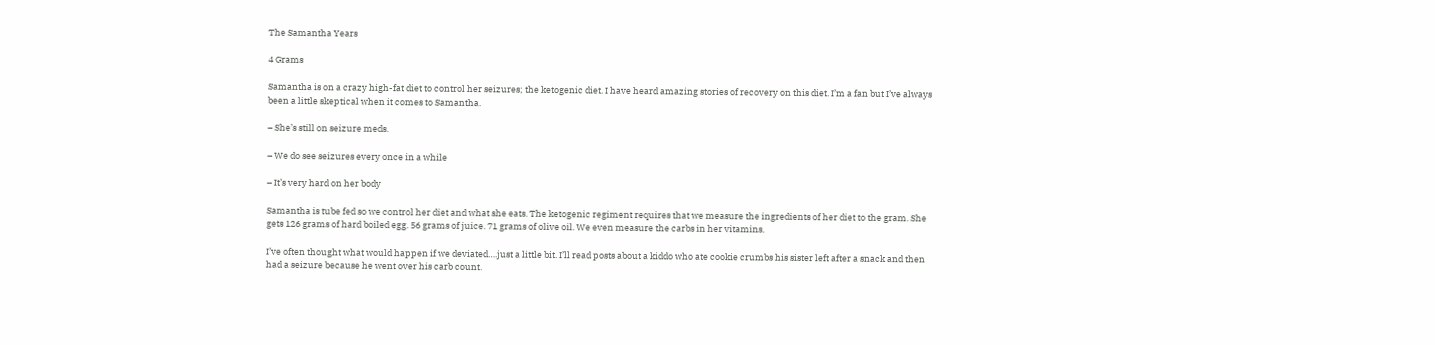The Samantha Years

4 Grams

Samantha is on a crazy high-fat diet to control her seizures; the ketogenic diet. I have heard amazing stories of recovery on this diet. I’m a fan but I’ve always been a little skeptical when it comes to Samantha.

– She’s still on seizure meds.

– We do see seizures every once in a while

– It’s very hard on her body

Samantha is tube fed so we control her diet and what she eats. The ketogenic regiment requires that we measure the ingredients of her diet to the gram. She gets 126 grams of hard boiled egg. 56 grams of juice. 71 grams of olive oil. We even measure the carbs in her vitamins.

I’ve often thought what would happen if we deviated….just a little bit. I’ll read posts about a kiddo who ate cookie crumbs his sister left after a snack and then had a seizure because he went over his carb count.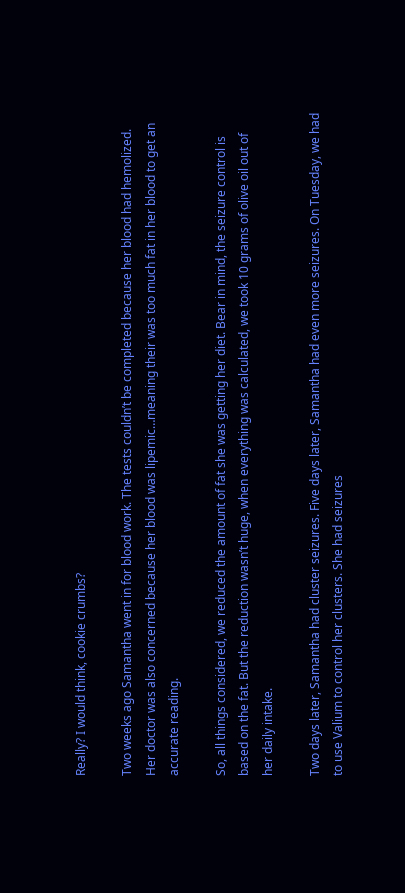Really? I would think, cookie crumbs?

Two weeks ago Samantha went in for blood work. The tests couldn’t be completed because her blood had hemolized. Her doctor was also concerned because her blood was lipemic…meaning their was too much fat in her blood to get an accurate reading.

So, all things considered, we reduced the amount of fat she was getting her diet. Bear in mind, the seizure control is based on the fat. But the reduction wasn’t huge, when everything was calculated, we took 10 grams of olive oil out of her daily intake.

Two days later, Samantha had cluster seizures. Five days later, Samantha had even more seizures. On Tuesday, we had to use Valium to control her clusters. She had seizures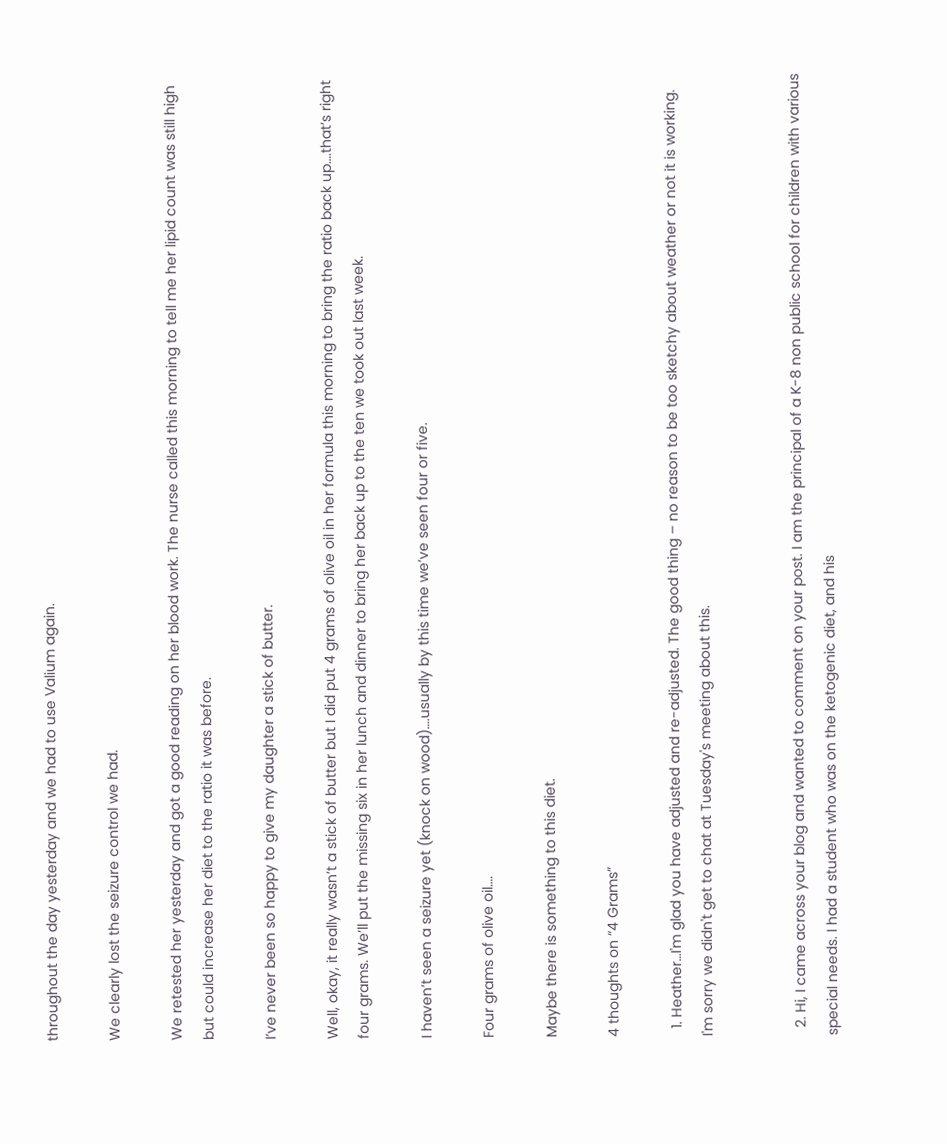throughout the day yesterday and we had to use Valium again.

We clearly lost the seizure control we had.

We retested her yesterday and got a good reading on her blood work. The nurse called this morning to tell me her lipid count was still high but could increase her diet to the ratio it was before.

I’ve never been so happy to give my daughter a stick of butter.

Well, okay, it really wasn’t a stick of butter but I did put 4 grams of olive oil in her formula this morning to bring the ratio back up….that’s right four grams. We’ll put the missing six in her lunch and dinner to bring her back up to the ten we took out last week.

I haven’t seen a seizure yet (knock on wood)….usually by this time we’ve seen four or five.

Four grams of olive oil….

Maybe there is something to this diet.

4 thoughts on “4 Grams”

  1. Heather…I'm glad you have adjusted and re-adjusted. The good thing – no reason to be too sketchy about weather or not it is working. I'm sorry we didn't get to chat at Tuesday's meeting about this.


  2. Hi, I came across your blog and wanted to comment on your post. I am the principal of a K-8 non public school for children with various special needs. I had a student who was on the ketogenic diet, and his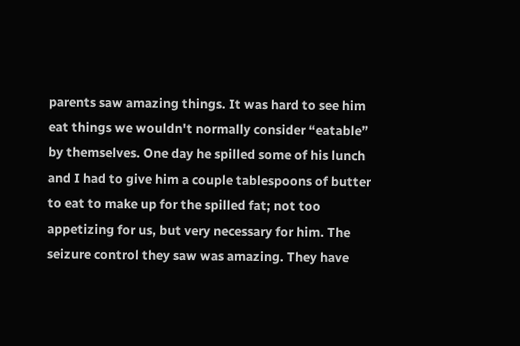parents saw amazing things. It was hard to see him eat things we wouldn't normally consider “eatable” by themselves. One day he spilled some of his lunch and I had to give him a couple tablespoons of butter to eat to make up for the spilled fat; not too appetizing for us, but very necessary for him. The seizure control they saw was amazing. They have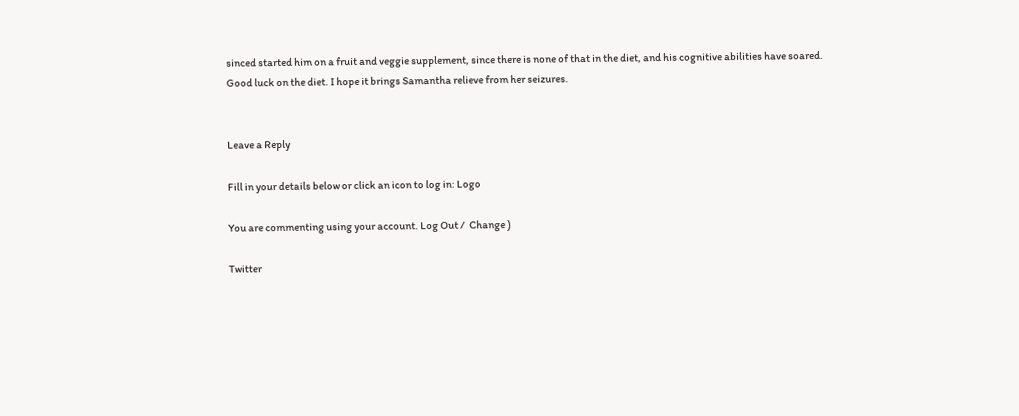sinced started him on a fruit and veggie supplement, since there is none of that in the diet, and his cognitive abilities have soared. Good luck on the diet. I hope it brings Samantha relieve from her seizures.


Leave a Reply

Fill in your details below or click an icon to log in: Logo

You are commenting using your account. Log Out /  Change )

Twitter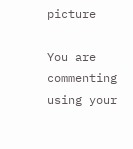picture

You are commenting using your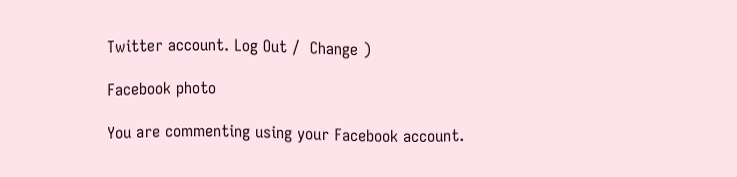Twitter account. Log Out /  Change )

Facebook photo

You are commenting using your Facebook account.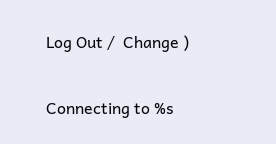Log Out /  Change )

Connecting to %s